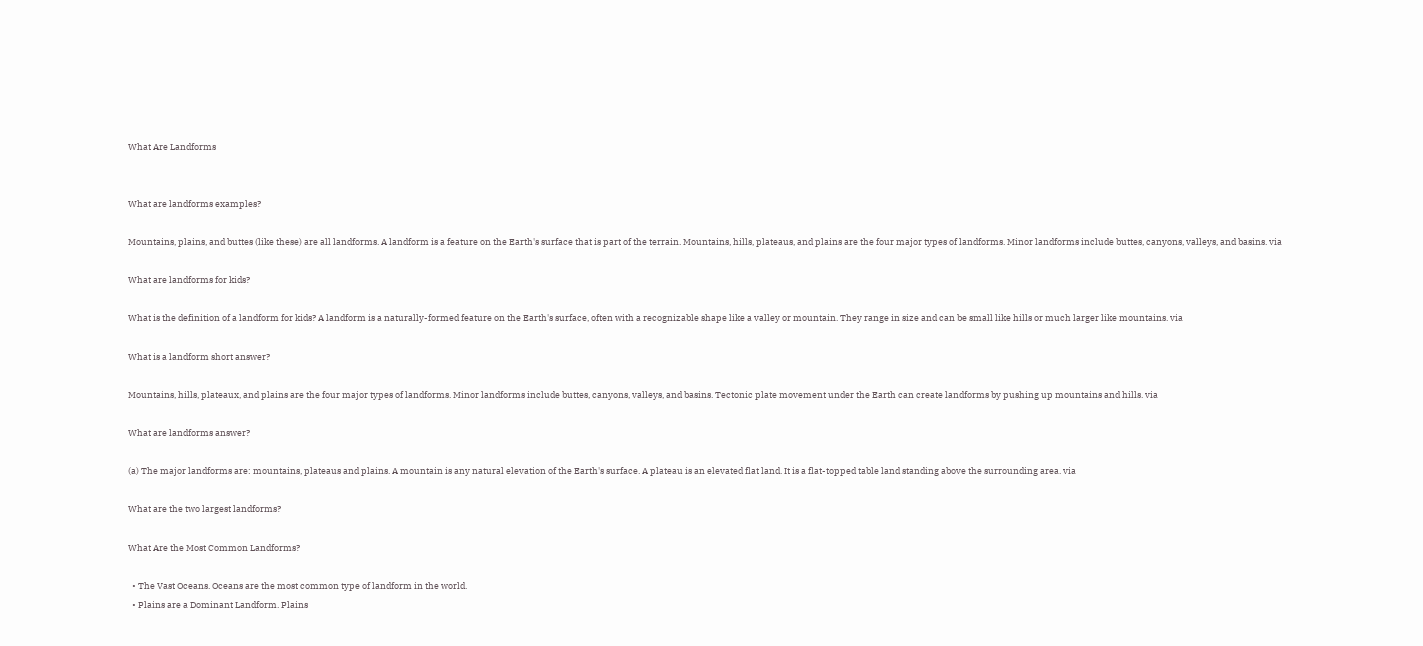What Are Landforms


What are landforms examples?

Mountains, plains, and buttes (like these) are all landforms. A landform is a feature on the Earth's surface that is part of the terrain. Mountains, hills, plateaus, and plains are the four major types of landforms. Minor landforms include buttes, canyons, valleys, and basins. via

What are landforms for kids?

What is the definition of a landform for kids? A landform is a naturally-formed feature on the Earth's surface, often with a recognizable shape like a valley or mountain. They range in size and can be small like hills or much larger like mountains. via

What is a landform short answer?

Mountains, hills, plateaux, and plains are the four major types of landforms. Minor landforms include buttes, canyons, valleys, and basins. Tectonic plate movement under the Earth can create landforms by pushing up mountains and hills. via

What are landforms answer?

(a) The major landforms are: mountains, plateaus and plains. A mountain is any natural elevation of the Earth's surface. A plateau is an elevated flat land. It is a flat-topped table land standing above the surrounding area. via

What are the two largest landforms?

What Are the Most Common Landforms?

  • The Vast Oceans. Oceans are the most common type of landform in the world.
  • Plains are a Dominant Landform. Plains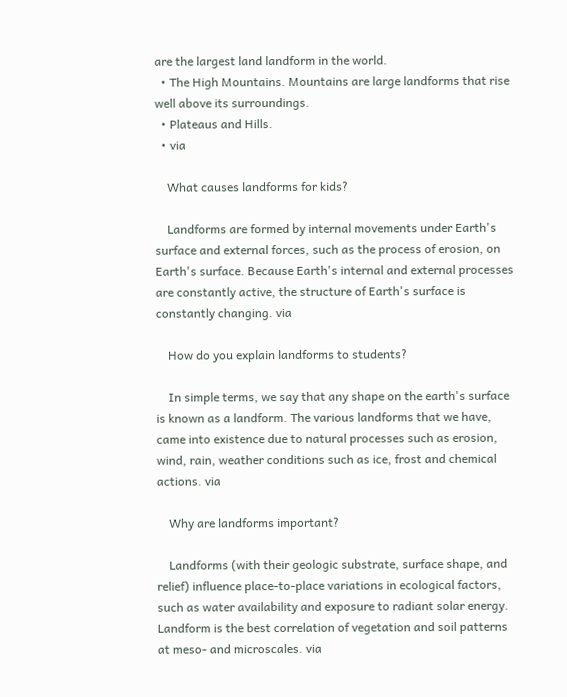are the largest land landform in the world.
  • The High Mountains. Mountains are large landforms that rise well above its surroundings.
  • Plateaus and Hills.
  • via

    What causes landforms for kids?

    Landforms are formed by internal movements under Earth's surface and external forces, such as the process of erosion, on Earth's surface. Because Earth's internal and external processes are constantly active, the structure of Earth's surface is constantly changing. via

    How do you explain landforms to students?

    In simple terms, we say that any shape on the earth's surface is known as a landform. The various landforms that we have, came into existence due to natural processes such as erosion, wind, rain, weather conditions such as ice, frost and chemical actions. via

    Why are landforms important?

    Landforms (with their geologic substrate, surface shape, and relief) influence place-to-place variations in ecological factors, such as water availability and exposure to radiant solar energy. Landform is the best correlation of vegetation and soil patterns at meso- and microscales. via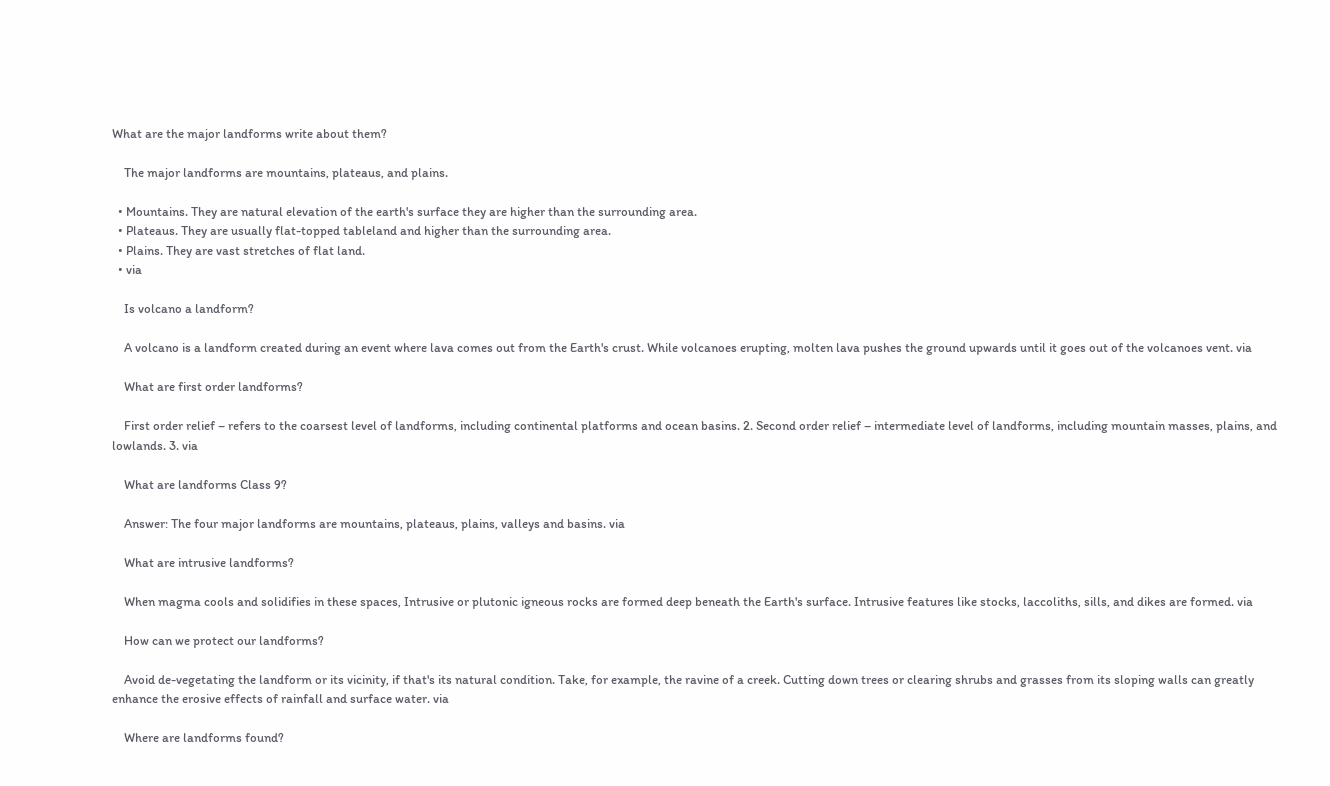What are the major landforms write about them?

    The major landforms are mountains, plateaus, and plains.

  • Mountains. They are natural elevation of the earth's surface they are higher than the surrounding area.
  • Plateaus. They are usually flat-topped tableland and higher than the surrounding area.
  • Plains. They are vast stretches of flat land.
  • via

    Is volcano a landform?

    A volcano is a landform created during an event where lava comes out from the Earth's crust. While volcanoes erupting, molten lava pushes the ground upwards until it goes out of the volcanoes vent. via

    What are first order landforms?

    First order relief – refers to the coarsest level of landforms, including continental platforms and ocean basins. 2. Second order relief – intermediate level of landforms, including mountain masses, plains, and lowlands. 3. via

    What are landforms Class 9?

    Answer: The four major landforms are mountains, plateaus, plains, valleys and basins. via

    What are intrusive landforms?

    When magma cools and solidifies in these spaces, Intrusive or plutonic igneous rocks are formed deep beneath the Earth's surface. Intrusive features like stocks, laccoliths, sills, and dikes are formed. via

    How can we protect our landforms?

    Avoid de-vegetating the landform or its vicinity, if that's its natural condition. Take, for example, the ravine of a creek. Cutting down trees or clearing shrubs and grasses from its sloping walls can greatly enhance the erosive effects of rainfall and surface water. via

    Where are landforms found?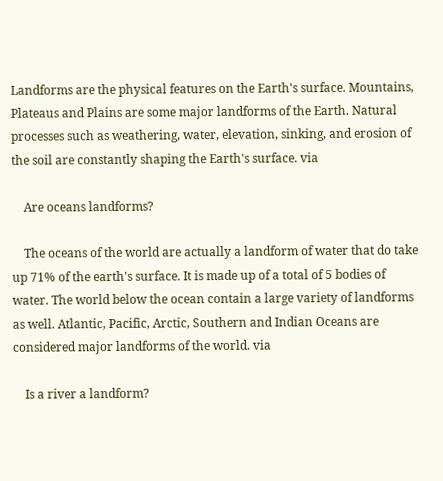Landforms are the physical features on the Earth's surface. Mountains, Plateaus and Plains are some major landforms of the Earth. Natural processes such as weathering, water, elevation, sinking, and erosion of the soil are constantly shaping the Earth's surface. via

    Are oceans landforms?

    The oceans of the world are actually a landform of water that do take up 71% of the earth's surface. It is made up of a total of 5 bodies of water. The world below the ocean contain a large variety of landforms as well. Atlantic, Pacific, Arctic, Southern and Indian Oceans are considered major landforms of the world. via

    Is a river a landform?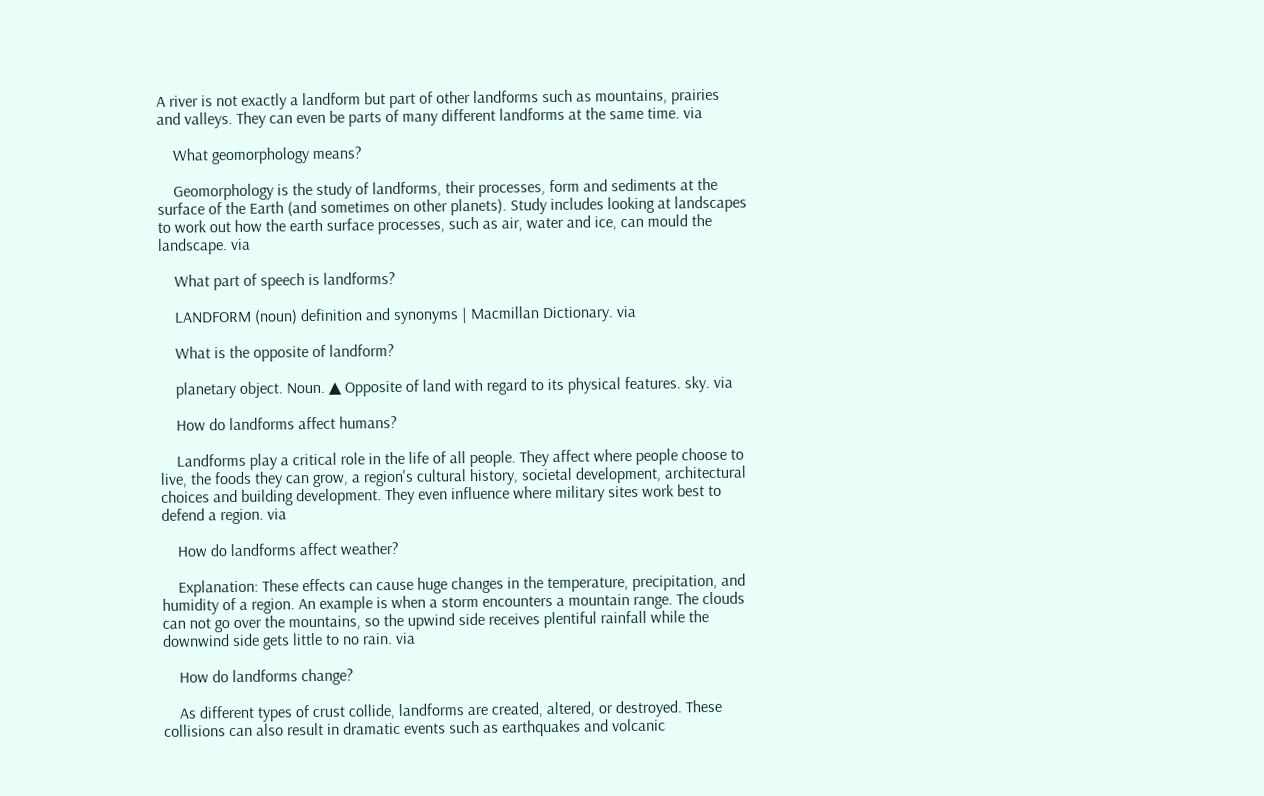A river is not exactly a landform but part of other landforms such as mountains, prairies and valleys. They can even be parts of many different landforms at the same time. via

    What geomorphology means?

    Geomorphology is the study of landforms, their processes, form and sediments at the surface of the Earth (and sometimes on other planets). Study includes looking at landscapes to work out how the earth surface processes, such as air, water and ice, can mould the landscape. via

    What part of speech is landforms?

    LANDFORM (noun) definition and synonyms | Macmillan Dictionary. via

    What is the opposite of landform?

    planetary object. Noun. ▲ Opposite of land with regard to its physical features. sky. via

    How do landforms affect humans?

    Landforms play a critical role in the life of all people. They affect where people choose to live, the foods they can grow, a region's cultural history, societal development, architectural choices and building development. They even influence where military sites work best to defend a region. via

    How do landforms affect weather?

    Explanation: These effects can cause huge changes in the temperature, precipitation, and humidity of a region. An example is when a storm encounters a mountain range. The clouds can not go over the mountains, so the upwind side receives plentiful rainfall while the downwind side gets little to no rain. via

    How do landforms change?

    As different types of crust collide, landforms are created, altered, or destroyed. These collisions can also result in dramatic events such as earthquakes and volcanic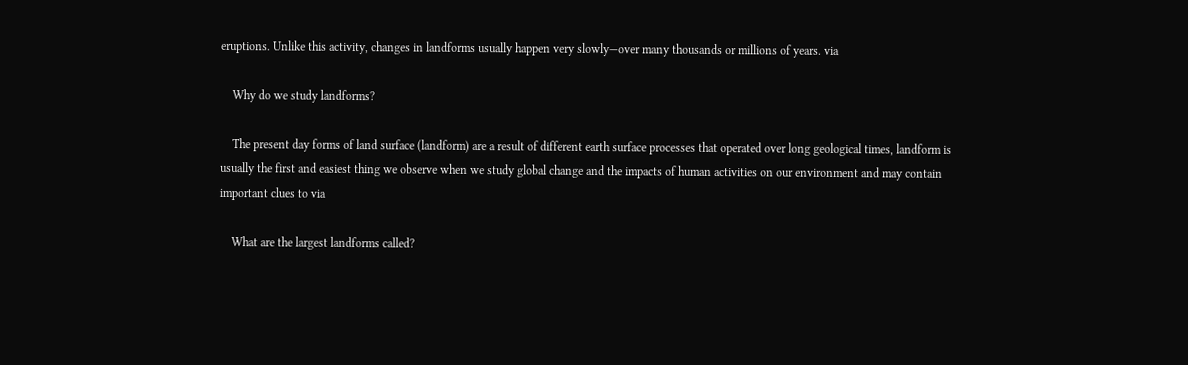eruptions. Unlike this activity, changes in landforms usually happen very slowly—over many thousands or millions of years. via

    Why do we study landforms?

    The present day forms of land surface (landform) are a result of different earth surface processes that operated over long geological times, landform is usually the first and easiest thing we observe when we study global change and the impacts of human activities on our environment and may contain important clues to via

    What are the largest landforms called?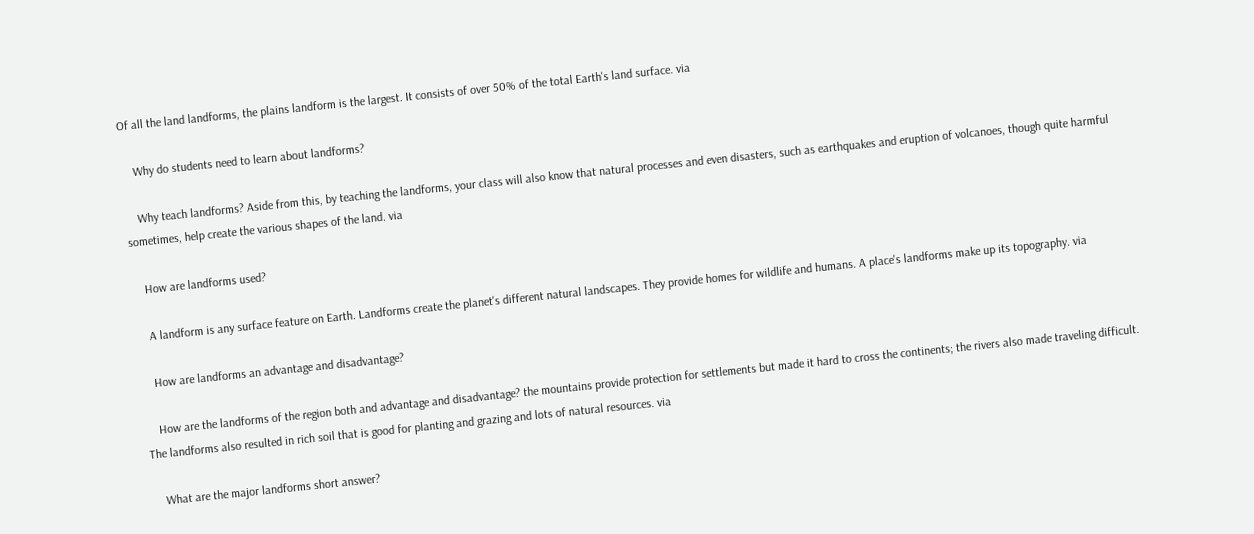Of all the land landforms, the plains landform is the largest. It consists of over 50% of the total Earth's land surface. via

    Why do students need to learn about landforms?

    Why teach landforms? Aside from this, by teaching the landforms, your class will also know that natural processes and even disasters, such as earthquakes and eruption of volcanoes, though quite harmful sometimes, help create the various shapes of the land. via

    How are landforms used?

    A landform is any surface feature on Earth. Landforms create the planet's different natural landscapes. They provide homes for wildlife and humans. A place's landforms make up its topography. via

    How are landforms an advantage and disadvantage?

    How are the landforms of the region both and advantage and disadvantage? the mountains provide protection for settlements but made it hard to cross the continents; the rivers also made traveling difficult. The landforms also resulted in rich soil that is good for planting and grazing and lots of natural resources. via

    What are the major landforms short answer?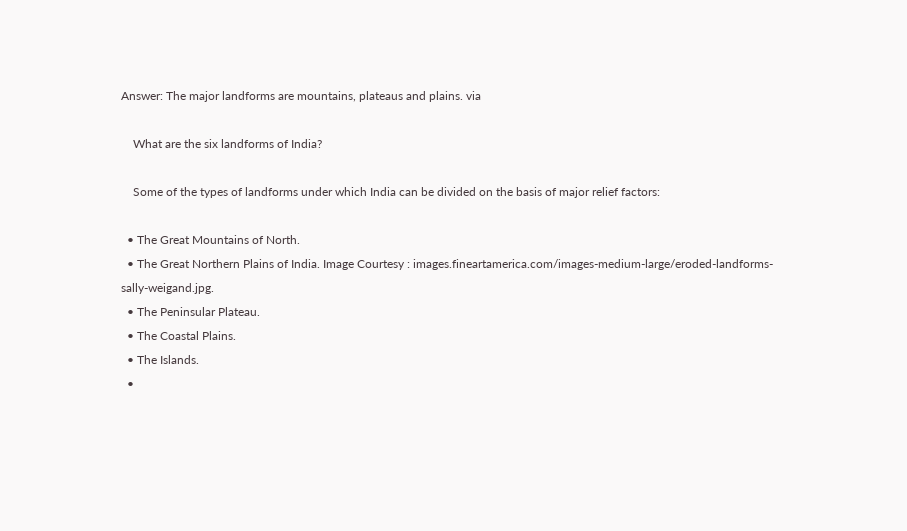Answer: The major landforms are mountains, plateaus and plains. via

    What are the six landforms of India?

    Some of the types of landforms under which India can be divided on the basis of major relief factors:

  • The Great Mountains of North.
  • The Great Northern Plains of India. Image Courtesy : images.fineartamerica.com/images-medium-large/eroded-landforms-sally-weigand.jpg.
  • The Peninsular Plateau.
  • The Coastal Plains.
  • The Islands.
  •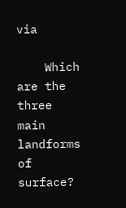via

    Which are the three main landforms of surface?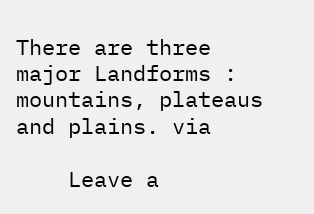There are three major Landforms : mountains, plateaus and plains. via

    Leave a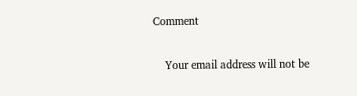Comment

    Your email address will not be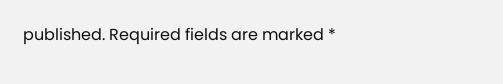published. Required fields are marked *